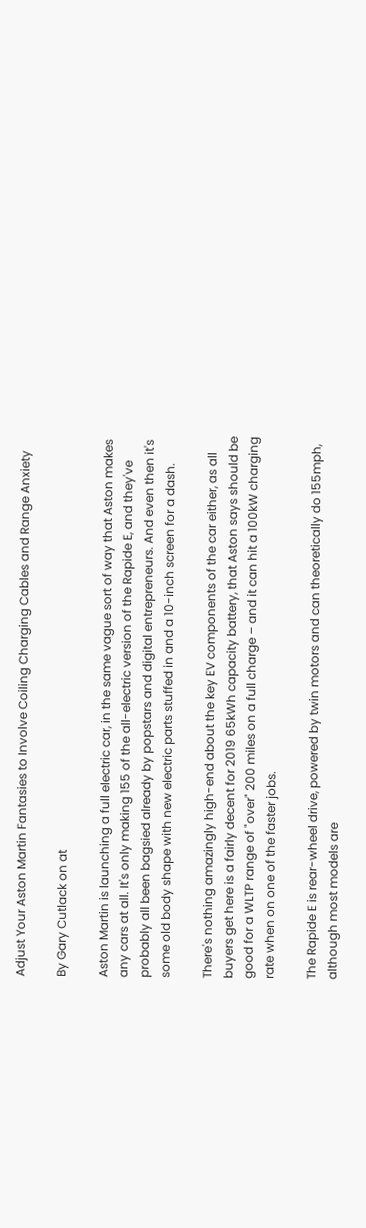Adjust Your Aston Martin Fantasies to Involve Coiling Charging Cables and Range Anxiety

By Gary Cutlack on at

Aston Martin is launching a full electric car, in the same vague sort of way that Aston makes any cars at all. It's only making 155 of the all-electric version of the Rapide E, and they've probably all been bagsied already by popstars and digital entrepreneurs. And even then it's some old body shape with new electric parts stuffed in and a 10-inch screen for a dash.

There's nothing amazingly high-end about the key EV components of the car either, as all buyers get here is a fairly decent for 2019 65kWh capacity battery, that Aston says should be good for a WLTP range of "over" 200 miles on a full charge – and it can hit a 100kW charging rate when on one of the faster jobs.

The Rapide E is rear-wheel drive, powered by twin motors and can theoretically do 155mph, although most models are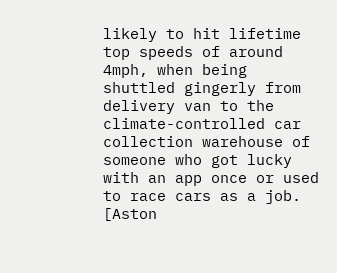likely to hit lifetime top speeds of around 4mph, when being shuttled gingerly from delivery van to the climate-controlled car collection warehouse of someone who got lucky with an app once or used to race cars as a job. [Aston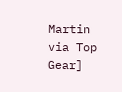Martin via Top Gear]